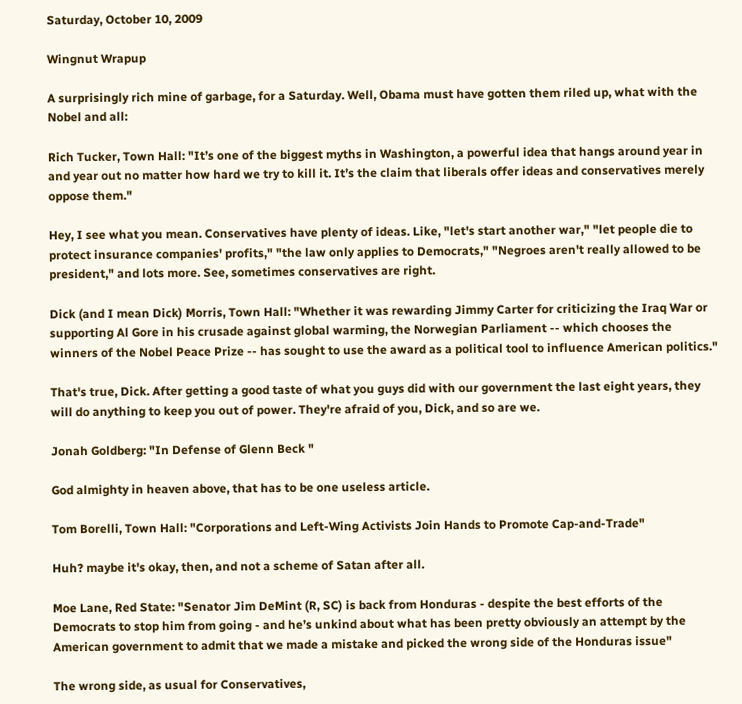Saturday, October 10, 2009

Wingnut Wrapup

A surprisingly rich mine of garbage, for a Saturday. Well, Obama must have gotten them riled up, what with the Nobel and all:

Rich Tucker, Town Hall: "It’s one of the biggest myths in Washington, a powerful idea that hangs around year in and year out no matter how hard we try to kill it. It’s the claim that liberals offer ideas and conservatives merely oppose them."

Hey, I see what you mean. Conservatives have plenty of ideas. Like, "let's start another war," "let people die to protect insurance companies' profits," "the law only applies to Democrats," "Negroes aren't really allowed to be president," and lots more. See, sometimes conservatives are right.

Dick (and I mean Dick) Morris, Town Hall: "Whether it was rewarding Jimmy Carter for criticizing the Iraq War or supporting Al Gore in his crusade against global warming, the Norwegian Parliament -- which chooses the winners of the Nobel Peace Prize -- has sought to use the award as a political tool to influence American politics."

That's true, Dick. After getting a good taste of what you guys did with our government the last eight years, they will do anything to keep you out of power. They're afraid of you, Dick, and so are we.

Jonah Goldberg: "In Defense of Glenn Beck "

God almighty in heaven above, that has to be one useless article.

Tom Borelli, Town Hall: "Corporations and Left-Wing Activists Join Hands to Promote Cap-and-Trade"

Huh? maybe it's okay, then, and not a scheme of Satan after all.

Moe Lane, Red State: "Senator Jim DeMint (R, SC) is back from Honduras - despite the best efforts of the Democrats to stop him from going - and he’s unkind about what has been pretty obviously an attempt by the American government to admit that we made a mistake and picked the wrong side of the Honduras issue"

The wrong side, as usual for Conservatives,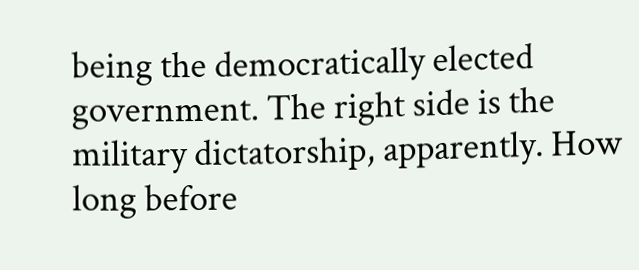being the democratically elected government. The right side is the military dictatorship, apparently. How long before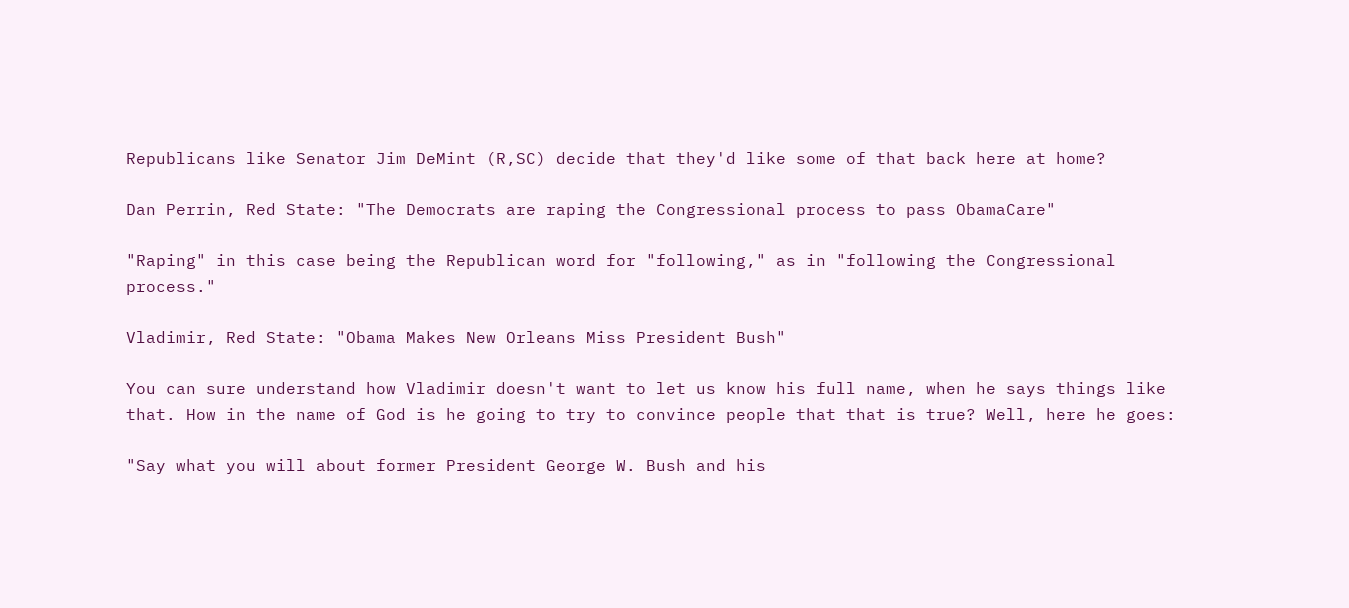Republicans like Senator Jim DeMint (R,SC) decide that they'd like some of that back here at home?

Dan Perrin, Red State: "The Democrats are raping the Congressional process to pass ObamaCare"

"Raping" in this case being the Republican word for "following," as in "following the Congressional process."

Vladimir, Red State: "Obama Makes New Orleans Miss President Bush"

You can sure understand how Vladimir doesn't want to let us know his full name, when he says things like that. How in the name of God is he going to try to convince people that that is true? Well, here he goes:

"Say what you will about former President George W. Bush and his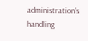administration’s handling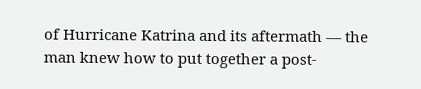of Hurricane Katrina and its aftermath — the man knew how to put together a post-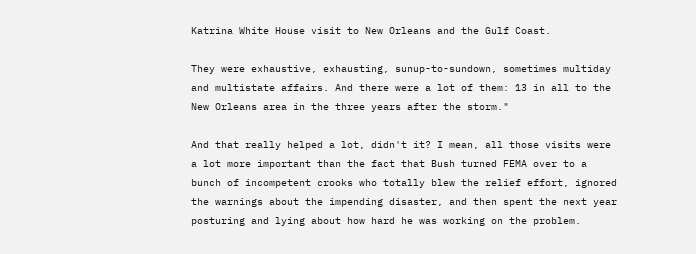Katrina White House visit to New Orleans and the Gulf Coast.

They were exhaustive, exhausting, sunup-to-sundown, sometimes multiday and multistate affairs. And there were a lot of them: 13 in all to the New Orleans area in the three years after the storm."

And that really helped a lot, didn't it? I mean, all those visits were a lot more important than the fact that Bush turned FEMA over to a bunch of incompetent crooks who totally blew the relief effort, ignored the warnings about the impending disaster, and then spent the next year posturing and lying about how hard he was working on the problem.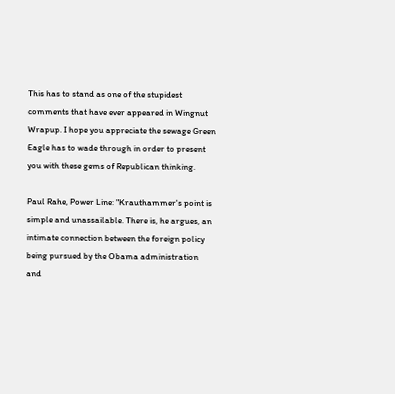This has to stand as one of the stupidest comments that have ever appeared in Wingnut Wrapup. I hope you appreciate the sewage Green Eagle has to wade through in order to present you with these gems of Republican thinking.

Paul Rahe, Power Line: "Krauthammer's point is simple and unassailable. There is, he argues, an intimate connection between the foreign policy being pursued by the Obama administration and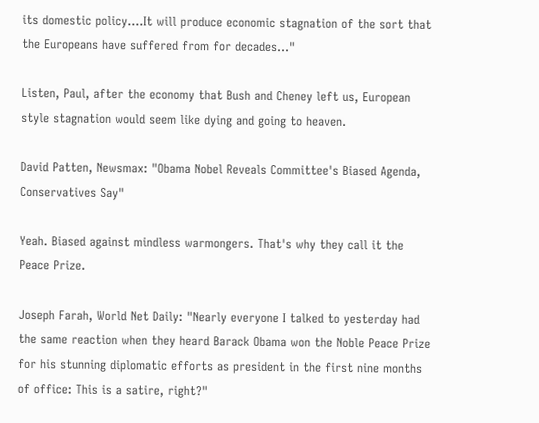its domestic policy....It will produce economic stagnation of the sort that the Europeans have suffered from for decades..."

Listen, Paul, after the economy that Bush and Cheney left us, European style stagnation would seem like dying and going to heaven.

David Patten, Newsmax: "Obama Nobel Reveals Committee's Biased Agenda, Conservatives Say"

Yeah. Biased against mindless warmongers. That's why they call it the Peace Prize.

Joseph Farah, World Net Daily: "Nearly everyone I talked to yesterday had the same reaction when they heard Barack Obama won the Noble Peace Prize for his stunning diplomatic efforts as president in the first nine months of office: This is a satire, right?"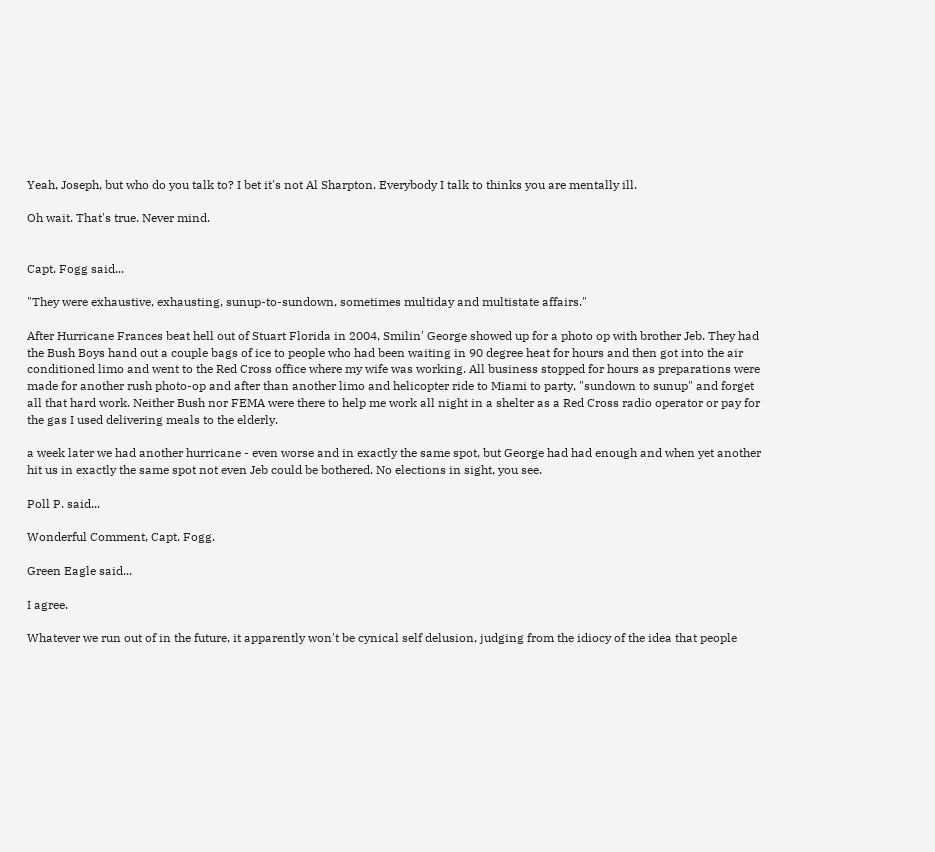Yeah, Joseph, but who do you talk to? I bet it's not Al Sharpton. Everybody I talk to thinks you are mentally ill.

Oh wait. That's true. Never mind.


Capt. Fogg said...

"They were exhaustive, exhausting, sunup-to-sundown, sometimes multiday and multistate affairs."

After Hurricane Frances beat hell out of Stuart Florida in 2004, Smilin' George showed up for a photo op with brother Jeb. They had the Bush Boys hand out a couple bags of ice to people who had been waiting in 90 degree heat for hours and then got into the air conditioned limo and went to the Red Cross office where my wife was working. All business stopped for hours as preparations were made for another rush photo-op and after than another limo and helicopter ride to Miami to party, "sundown to sunup" and forget all that hard work. Neither Bush nor FEMA were there to help me work all night in a shelter as a Red Cross radio operator or pay for the gas I used delivering meals to the elderly.

a week later we had another hurricane - even worse and in exactly the same spot, but George had had enough and when yet another hit us in exactly the same spot not even Jeb could be bothered. No elections in sight, you see.

Poll P. said...

Wonderful Comment, Capt. Fogg.

Green Eagle said...

I agree.

Whatever we run out of in the future, it apparently won't be cynical self delusion, judging from the idiocy of the idea that people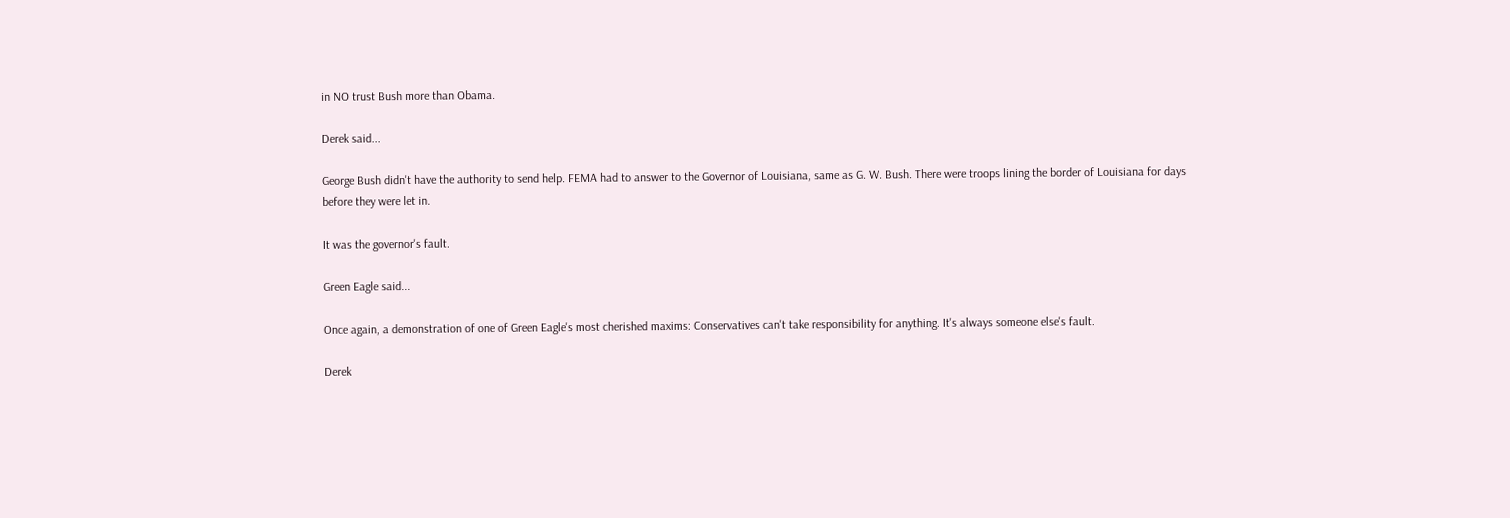in NO trust Bush more than Obama.

Derek said...

George Bush didn't have the authority to send help. FEMA had to answer to the Governor of Louisiana, same as G. W. Bush. There were troops lining the border of Louisiana for days before they were let in.

It was the governor's fault.

Green Eagle said...

Once again, a demonstration of one of Green Eagle's most cherished maxims: Conservatives can't take responsibility for anything. It's always someone else's fault.

Derek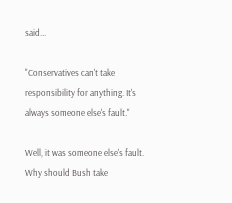said...

"Conservatives can't take responsibility for anything. It's always someone else's fault."

Well, it was someone else's fault. Why should Bush take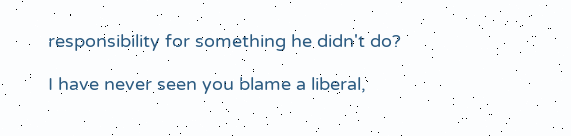responsibility for something he didn't do?

I have never seen you blame a liberal,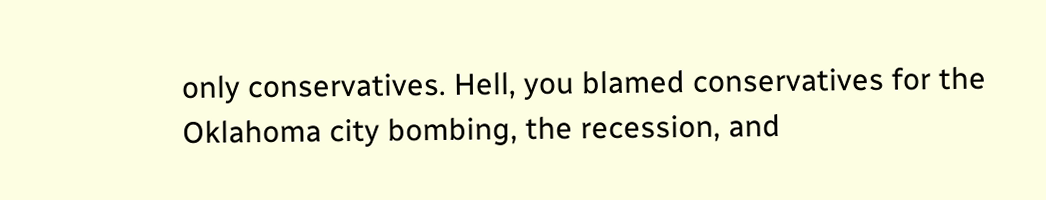only conservatives. Hell, you blamed conservatives for the Oklahoma city bombing, the recession, and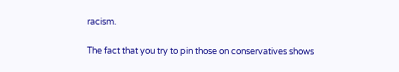racism.

The fact that you try to pin those on conservatives shows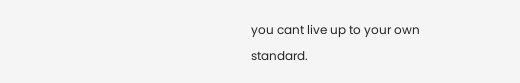you cant live up to your own standard.